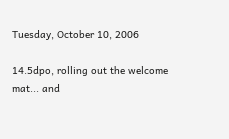Tuesday, October 10, 2006

14.5dpo, rolling out the welcome mat... and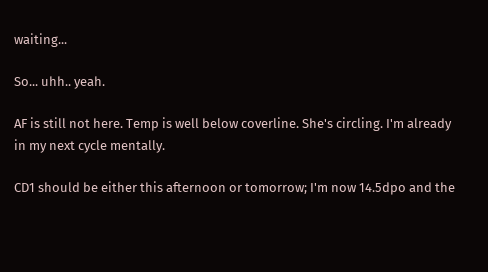waiting...

So... uhh.. yeah.

AF is still not here. Temp is well below coverline. She's circling. I'm already in my next cycle mentally.

CD1 should be either this afternoon or tomorrow; I'm now 14.5dpo and the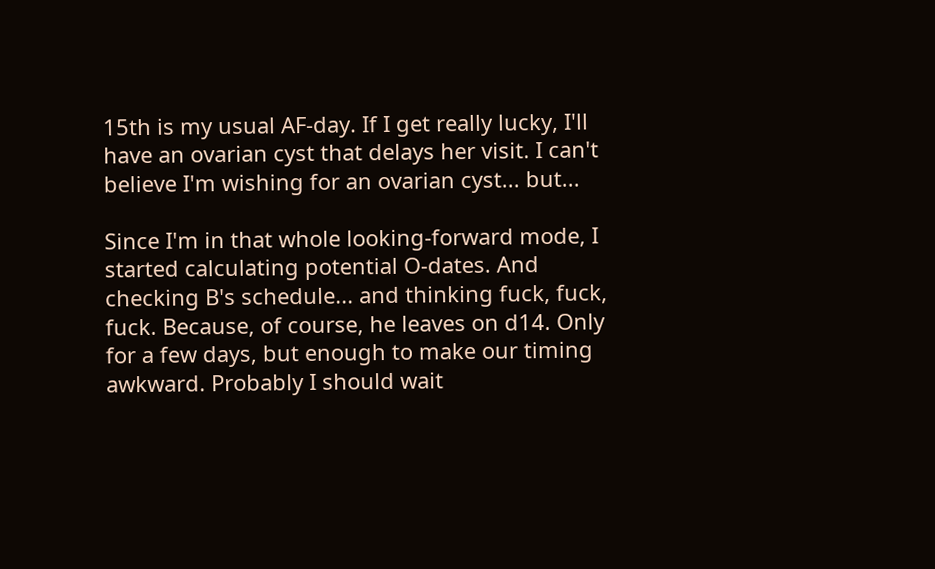15th is my usual AF-day. If I get really lucky, I'll have an ovarian cyst that delays her visit. I can't believe I'm wishing for an ovarian cyst... but...

Since I'm in that whole looking-forward mode, I started calculating potential O-dates. And checking B's schedule... and thinking fuck, fuck, fuck. Because, of course, he leaves on d14. Only for a few days, but enough to make our timing awkward. Probably I should wait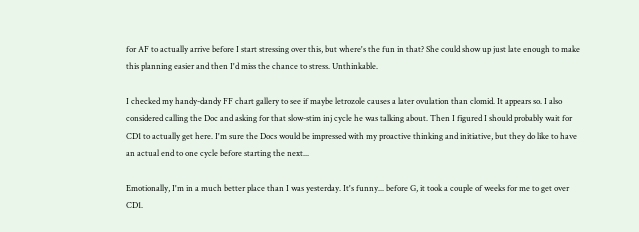for AF to actually arrive before I start stressing over this, but where's the fun in that? She could show up just late enough to make this planning easier and then I'd miss the chance to stress. Unthinkable.

I checked my handy-dandy FF chart gallery to see if maybe letrozole causes a later ovulation than clomid. It appears so. I also considered calling the Doc and asking for that slow-stim inj cycle he was talking about. Then I figured I should probably wait for CD1 to actually get here. I'm sure the Docs would be impressed with my proactive thinking and initiative, but they do like to have an actual end to one cycle before starting the next...

Emotionally, I'm in a much better place than I was yesterday. It's funny... before G, it took a couple of weeks for me to get over CD1.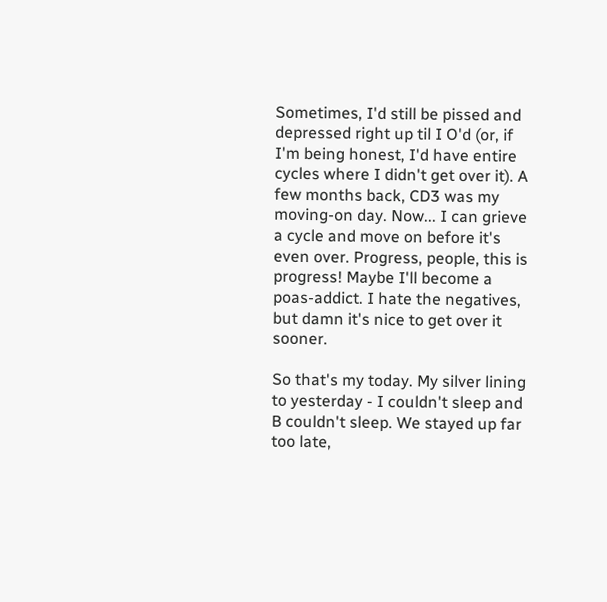Sometimes, I'd still be pissed and depressed right up til I O'd (or, if I'm being honest, I'd have entire cycles where I didn't get over it). A few months back, CD3 was my moving-on day. Now... I can grieve a cycle and move on before it's even over. Progress, people, this is progress! Maybe I'll become a poas-addict. I hate the negatives, but damn it's nice to get over it sooner.

So that's my today. My silver lining to yesterday - I couldn't sleep and B couldn't sleep. We stayed up far too late,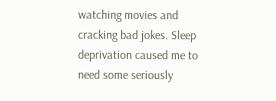watching movies and cracking bad jokes. Sleep deprivation caused me to need some seriously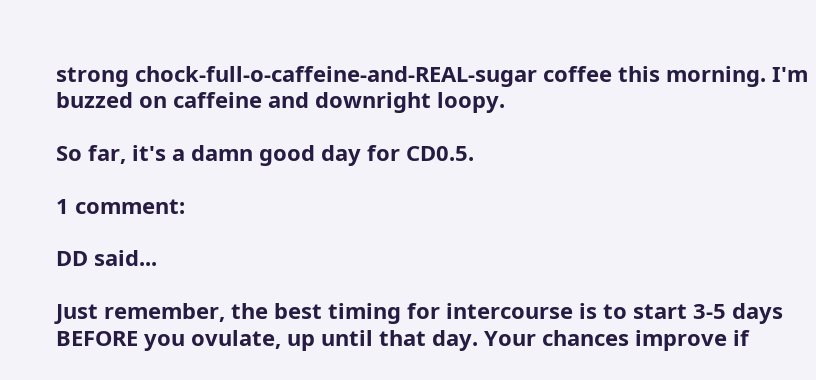strong chock-full-o-caffeine-and-REAL-sugar coffee this morning. I'm buzzed on caffeine and downright loopy.

So far, it's a damn good day for CD0.5.

1 comment:

DD said...

Just remember, the best timing for intercourse is to start 3-5 days BEFORE you ovulate, up until that day. Your chances improve if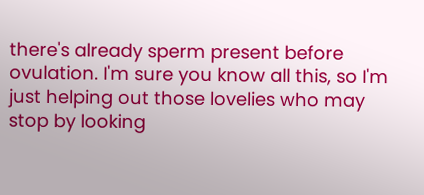there's already sperm present before ovulation. I'm sure you know all this, so I'm just helping out those lovelies who may stop by looking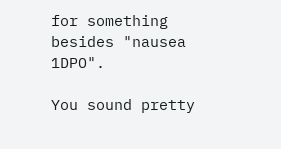for something besides "nausea 1DPO".

You sound pretty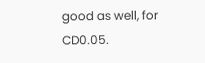good as well, for CD0.05.